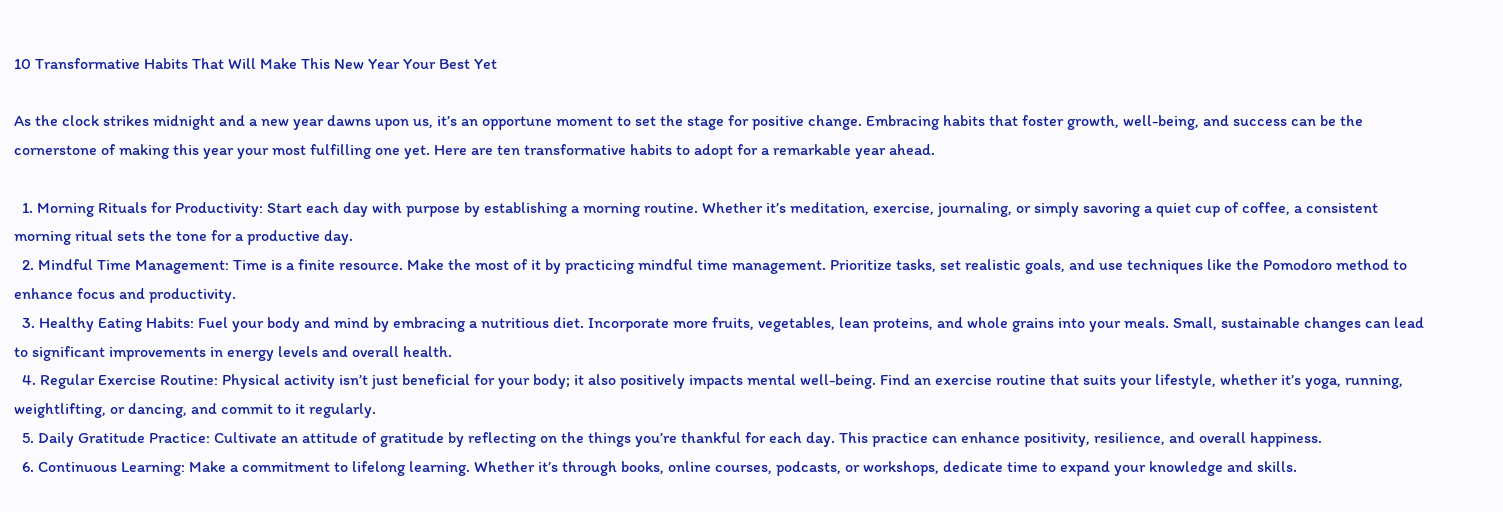10 Transformative Habits That Will Make This New Year Your Best Yet

As the clock strikes midnight and a new year dawns upon us, it’s an opportune moment to set the stage for positive change. Embracing habits that foster growth, well-being, and success can be the cornerstone of making this year your most fulfilling one yet. Here are ten transformative habits to adopt for a remarkable year ahead.

  1. Morning Rituals for Productivity: Start each day with purpose by establishing a morning routine. Whether it’s meditation, exercise, journaling, or simply savoring a quiet cup of coffee, a consistent morning ritual sets the tone for a productive day.
  2. Mindful Time Management: Time is a finite resource. Make the most of it by practicing mindful time management. Prioritize tasks, set realistic goals, and use techniques like the Pomodoro method to enhance focus and productivity.
  3. Healthy Eating Habits: Fuel your body and mind by embracing a nutritious diet. Incorporate more fruits, vegetables, lean proteins, and whole grains into your meals. Small, sustainable changes can lead to significant improvements in energy levels and overall health.
  4. Regular Exercise Routine: Physical activity isn’t just beneficial for your body; it also positively impacts mental well-being. Find an exercise routine that suits your lifestyle, whether it’s yoga, running, weightlifting, or dancing, and commit to it regularly.
  5. Daily Gratitude Practice: Cultivate an attitude of gratitude by reflecting on the things you’re thankful for each day. This practice can enhance positivity, resilience, and overall happiness.
  6. Continuous Learning: Make a commitment to lifelong learning. Whether it’s through books, online courses, podcasts, or workshops, dedicate time to expand your knowledge and skills.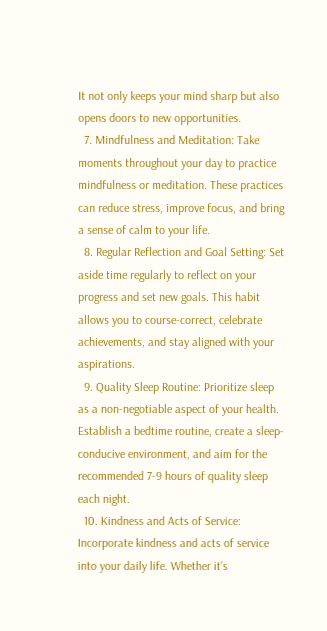It not only keeps your mind sharp but also opens doors to new opportunities.
  7. Mindfulness and Meditation: Take moments throughout your day to practice mindfulness or meditation. These practices can reduce stress, improve focus, and bring a sense of calm to your life.
  8. Regular Reflection and Goal Setting: Set aside time regularly to reflect on your progress and set new goals. This habit allows you to course-correct, celebrate achievements, and stay aligned with your aspirations.
  9. Quality Sleep Routine: Prioritize sleep as a non-negotiable aspect of your health. Establish a bedtime routine, create a sleep-conducive environment, and aim for the recommended 7-9 hours of quality sleep each night.
  10. Kindness and Acts of Service: Incorporate kindness and acts of service into your daily life. Whether it’s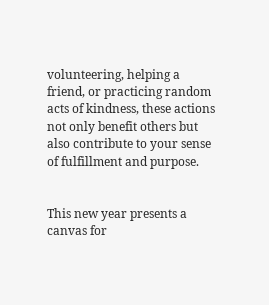volunteering, helping a friend, or practicing random acts of kindness, these actions not only benefit others but also contribute to your sense of fulfillment and purpose.


This new year presents a canvas for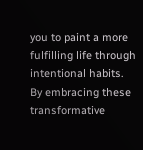you to paint a more fulfilling life through intentional habits. By embracing these transformative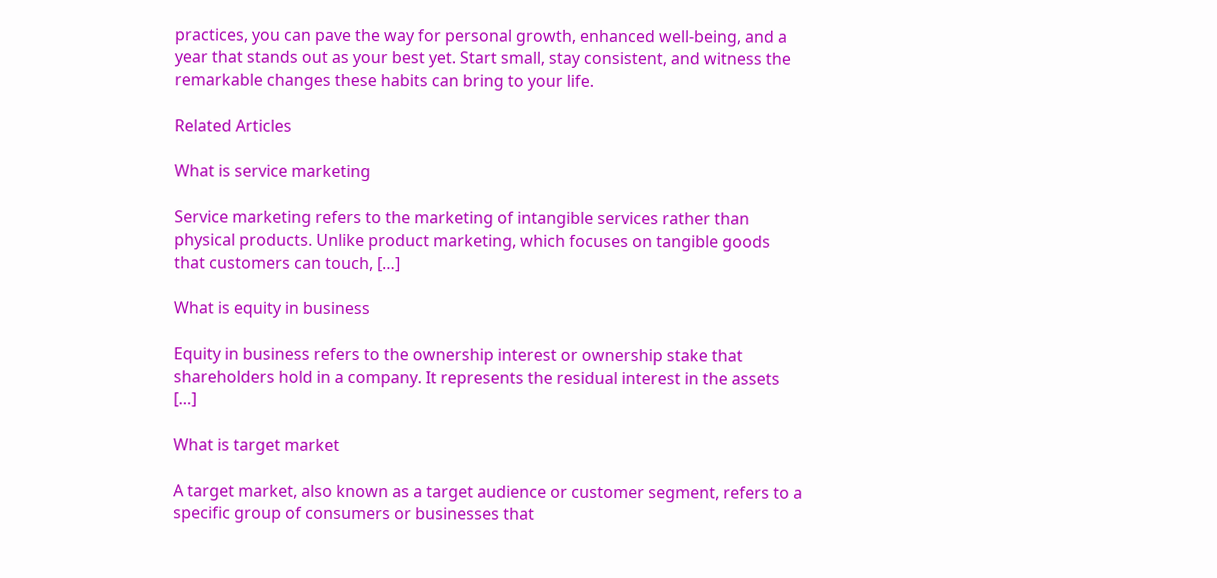practices, you can pave the way for personal growth, enhanced well-being, and a year that stands out as your best yet. Start small, stay consistent, and witness the remarkable changes these habits can bring to your life.

Related Articles

What is service marketing

Service marketing refers to the marketing of intangible services rather than physical products. Unlike product marketing, which focuses on tangible goods that customers can touch, […]

What is equity in business

Equity in business refers to the ownership interest or ownership stake that shareholders hold in a company. It represents the residual interest in the assets […]

What is target market

A target market, also known as a target audience or customer segment, refers to a specific group of consumers or businesses that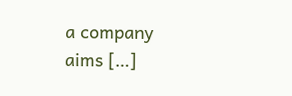a company aims […]